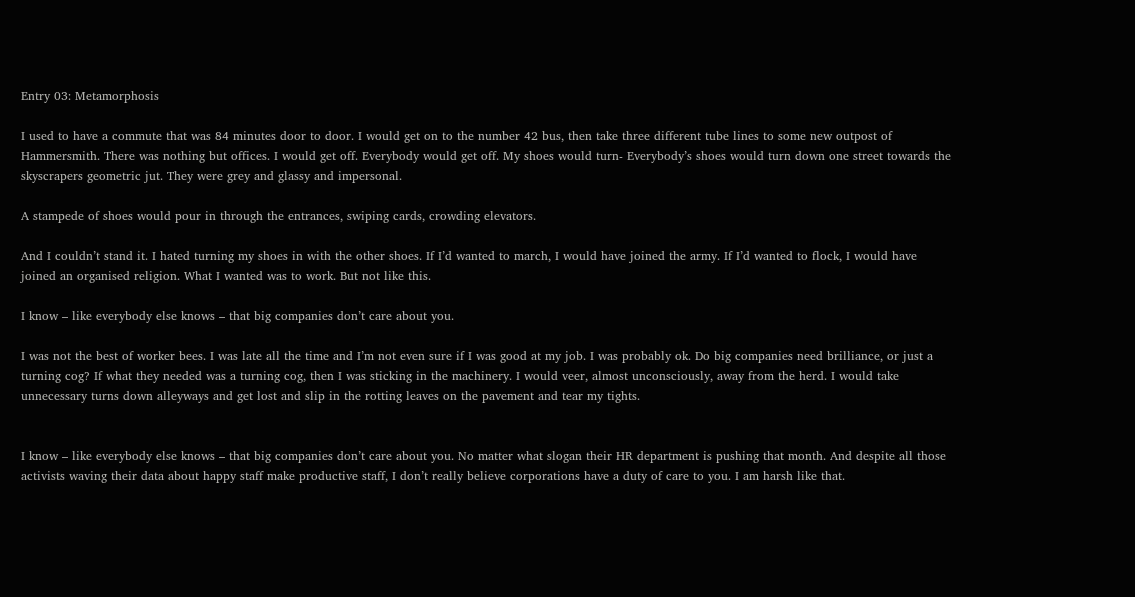Entry 03: Metamorphosis

I used to have a commute that was 84 minutes door to door. I would get on to the number 42 bus, then take three different tube lines to some new outpost of Hammersmith. There was nothing but offices. I would get off. Everybody would get off. My shoes would turn- Everybody’s shoes would turn down one street towards the skyscrapers geometric jut. They were grey and glassy and impersonal.

A stampede of shoes would pour in through the entrances, swiping cards, crowding elevators.

And I couldn’t stand it. I hated turning my shoes in with the other shoes. If I’d wanted to march, I would have joined the army. If I’d wanted to flock, I would have joined an organised religion. What I wanted was to work. But not like this.

I know – like everybody else knows – that big companies don’t care about you.

I was not the best of worker bees. I was late all the time and I’m not even sure if I was good at my job. I was probably ok. Do big companies need brilliance, or just a turning cog? If what they needed was a turning cog, then I was sticking in the machinery. I would veer, almost unconsciously, away from the herd. I would take unnecessary turns down alleyways and get lost and slip in the rotting leaves on the pavement and tear my tights.


I know – like everybody else knows – that big companies don’t care about you. No matter what slogan their HR department is pushing that month. And despite all those activists waving their data about happy staff make productive staff, I don’t really believe corporations have a duty of care to you. I am harsh like that.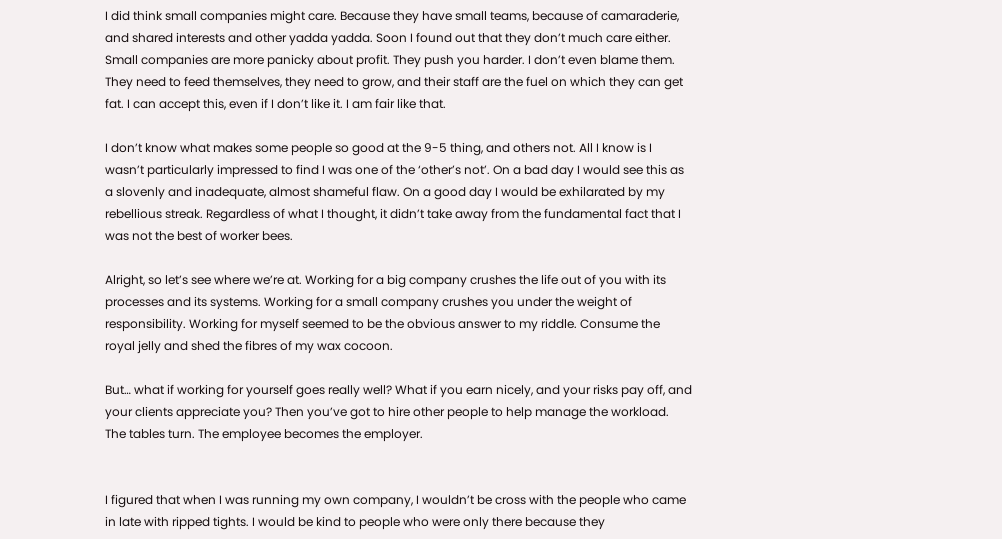I did think small companies might care. Because they have small teams, because of camaraderie, and shared interests and other yadda yadda. Soon I found out that they don’t much care either. Small companies are more panicky about profit. They push you harder. I don’t even blame them. They need to feed themselves, they need to grow, and their staff are the fuel on which they can get fat. I can accept this, even if I don’t like it. I am fair like that.

I don’t know what makes some people so good at the 9-5 thing, and others not. All I know is I wasn’t particularly impressed to find I was one of the ‘other’s not’. On a bad day I would see this as a slovenly and inadequate, almost shameful flaw. On a good day I would be exhilarated by my rebellious streak. Regardless of what I thought, it didn’t take away from the fundamental fact that I was not the best of worker bees.

Alright, so let’s see where we’re at. Working for a big company crushes the life out of you with its processes and its systems. Working for a small company crushes you under the weight of responsibility. Working for myself seemed to be the obvious answer to my riddle. Consume the royal jelly and shed the fibres of my wax cocoon.

But… what if working for yourself goes really well? What if you earn nicely, and your risks pay off, and your clients appreciate you? Then you’ve got to hire other people to help manage the workload. The tables turn. The employee becomes the employer.


I figured that when I was running my own company, I wouldn’t be cross with the people who came in late with ripped tights. I would be kind to people who were only there because they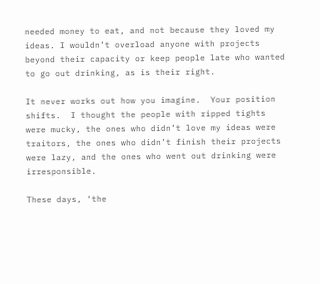needed money to eat, and not because they loved my ideas. I wouldn’t overload anyone with projects beyond their capacity or keep people late who wanted to go out drinking, as is their right.

It never works out how you imagine.  Your position shifts.  I thought the people with ripped tights were mucky, the ones who didn’t love my ideas were traitors, the ones who didn’t finish their projects were lazy, and the ones who went out drinking were irresponsible.

These days, ‘the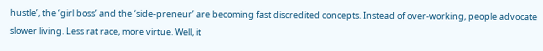hustle’, the ‘girl boss’ and the ‘side-preneur’ are becoming fast discredited concepts. Instead of over-working, people advocate slower living. Less rat race, more virtue. Well, it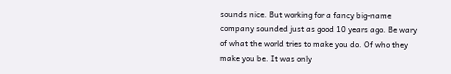sounds nice. But working for a fancy big-name company sounded just as good 10 years ago. Be wary of what the world tries to make you do. Of who they make you be. It was only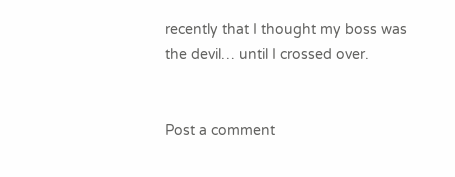recently that I thought my boss was the devil… until I crossed over.


Post a comment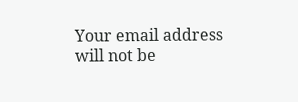Your email address will not be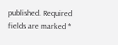published. Required fields are marked *